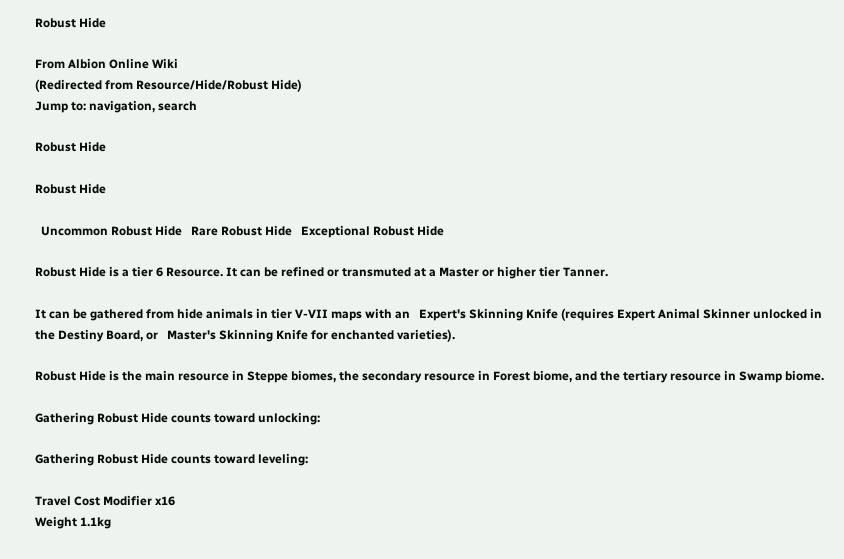Robust Hide

From Albion Online Wiki
(Redirected from Resource/Hide/Robust Hide)
Jump to: navigation, search

Robust Hide

Robust Hide

  Uncommon Robust Hide   Rare Robust Hide   Exceptional Robust Hide

Robust Hide is a tier 6 Resource. It can be refined or transmuted at a Master or higher tier Tanner.

It can be gathered from hide animals in tier V-VII maps with an   Expert's Skinning Knife (requires Expert Animal Skinner unlocked in the Destiny Board, or   Master's Skinning Knife for enchanted varieties).

Robust Hide is the main resource in Steppe biomes, the secondary resource in Forest biome, and the tertiary resource in Swamp biome.

Gathering Robust Hide counts toward unlocking:

Gathering Robust Hide counts toward leveling:

Travel Cost Modifier x16
Weight 1.1kg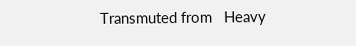Transmuted from   Heavy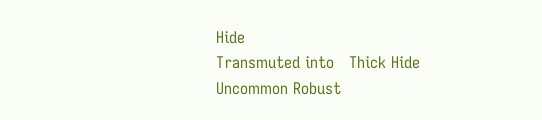Hide
Transmuted into   Thick Hide   Uncommon Robust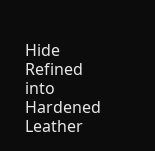Hide
Refined into   Hardened Leather